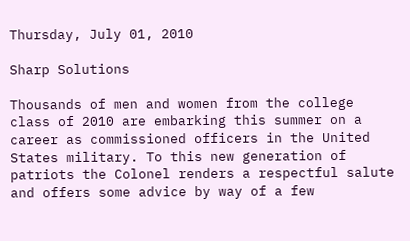Thursday, July 01, 2010

Sharp Solutions

Thousands of men and women from the college class of 2010 are embarking this summer on a career as commissioned officers in the United States military. To this new generation of patriots the Colonel renders a respectful salute and offers some advice by way of a few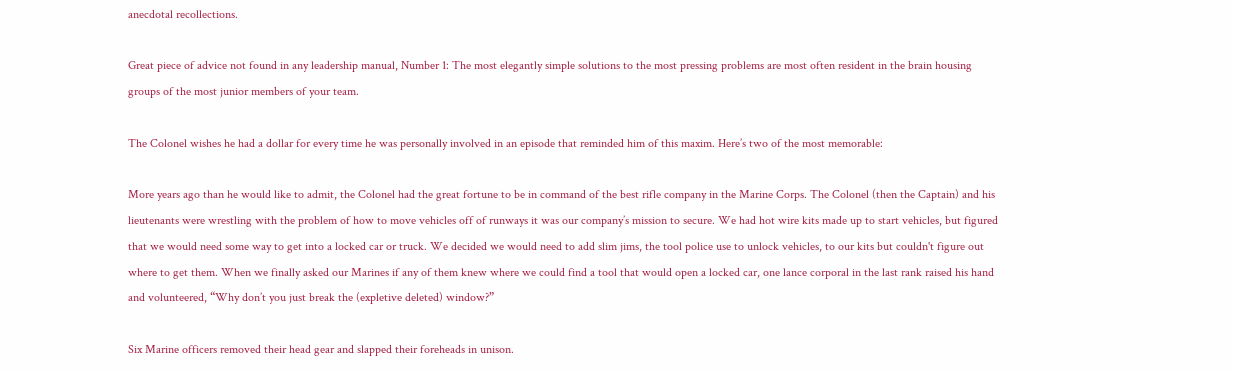anecdotal recollections.

Great piece of advice not found in any leadership manual, Number 1: The most elegantly simple solutions to the most pressing problems are most often resident in the brain housing groups of the most junior members of your team.

The Colonel wishes he had a dollar for every time he was personally involved in an episode that reminded him of this maxim. Here’s two of the most memorable:

More years ago than he would like to admit, the Colonel had the great fortune to be in command of the best rifle company in the Marine Corps. The Colonel (then the Captain) and his lieutenants were wrestling with the problem of how to move vehicles off of runways it was our company’s mission to secure. We had hot wire kits made up to start vehicles, but figured that we would need some way to get into a locked car or truck. We decided we would need to add slim jims, the tool police use to unlock vehicles, to our kits but couldn't figure out where to get them. When we finally asked our Marines if any of them knew where we could find a tool that would open a locked car, one lance corporal in the last rank raised his hand and volunteered, “Why don’t you just break the (expletive deleted) window?”

Six Marine officers removed their head gear and slapped their foreheads in unison.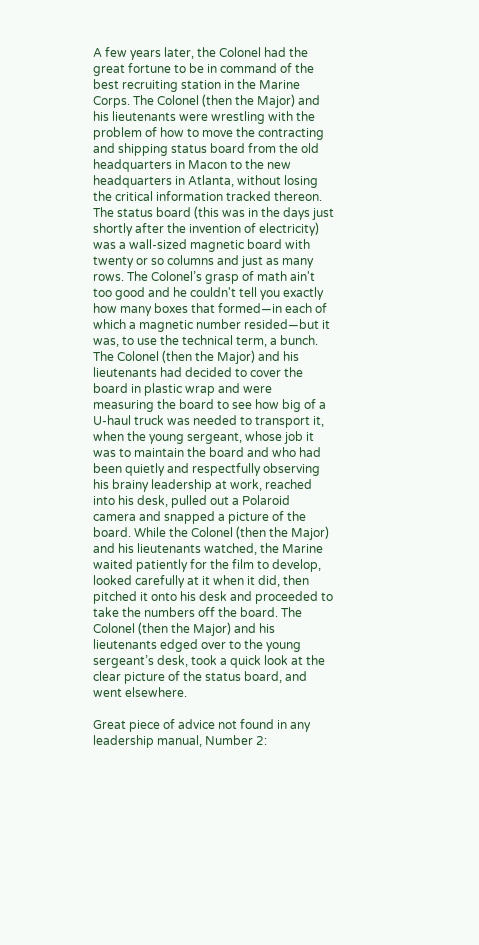A few years later, the Colonel had the great fortune to be in command of the best recruiting station in the Marine Corps. The Colonel (then the Major) and his lieutenants were wrestling with the problem of how to move the contracting and shipping status board from the old headquarters in Macon to the new headquarters in Atlanta, without losing the critical information tracked thereon. The status board (this was in the days just shortly after the invention of electricity) was a wall-sized magnetic board with twenty or so columns and just as many rows. The Colonel’s grasp of math ain't too good and he couldn't tell you exactly how many boxes that formed—in each of which a magnetic number resided—but it was, to use the technical term, a bunch. The Colonel (then the Major) and his lieutenants had decided to cover the board in plastic wrap and were measuring the board to see how big of a U-haul truck was needed to transport it, when the young sergeant, whose job it was to maintain the board and who had been quietly and respectfully observing his brainy leadership at work, reached into his desk, pulled out a Polaroid camera and snapped a picture of the board. While the Colonel (then the Major) and his lieutenants watched, the Marine waited patiently for the film to develop, looked carefully at it when it did, then pitched it onto his desk and proceeded to take the numbers off the board. The Colonel (then the Major) and his lieutenants edged over to the young sergeant’s desk, took a quick look at the clear picture of the status board, and went elsewhere.

Great piece of advice not found in any leadership manual, Number 2: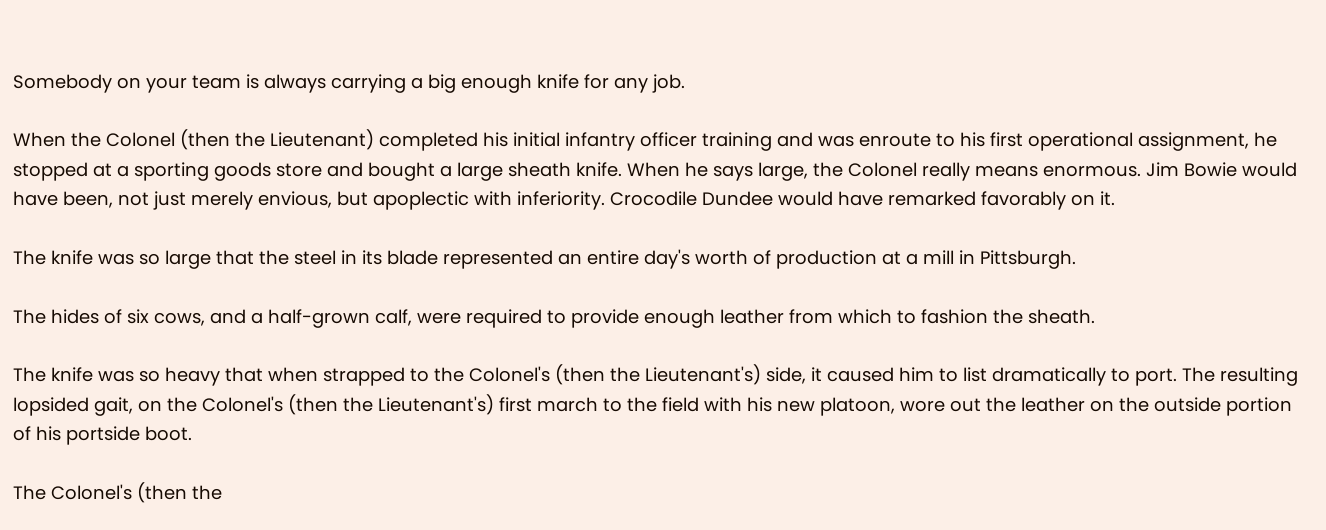Somebody on your team is always carrying a big enough knife for any job.

When the Colonel (then the Lieutenant) completed his initial infantry officer training and was enroute to his first operational assignment, he stopped at a sporting goods store and bought a large sheath knife. When he says large, the Colonel really means enormous. Jim Bowie would have been, not just merely envious, but apoplectic with inferiority. Crocodile Dundee would have remarked favorably on it.

The knife was so large that the steel in its blade represented an entire day's worth of production at a mill in Pittsburgh.

The hides of six cows, and a half-grown calf, were required to provide enough leather from which to fashion the sheath.

The knife was so heavy that when strapped to the Colonel's (then the Lieutenant's) side, it caused him to list dramatically to port. The resulting lopsided gait, on the Colonel's (then the Lieutenant's) first march to the field with his new platoon, wore out the leather on the outside portion of his portside boot.

The Colonel's (then the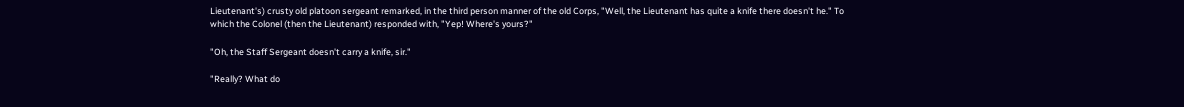Lieutenant's) crusty old platoon sergeant remarked, in the third person manner of the old Corps, "Well, the Lieutenant has quite a knife there doesn't he." To which the Colonel (then the Lieutenant) responded with, "Yep! Where's yours?"

"Oh, the Staff Sergeant doesn't carry a knife, sir."

"Really? What do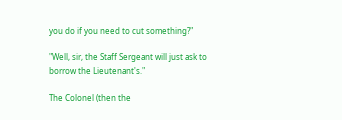you do if you need to cut something?"

"Well, sir, the Staff Sergeant will just ask to borrow the Lieutenant's."

The Colonel (then the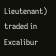Lieutenant) traded in Excalibur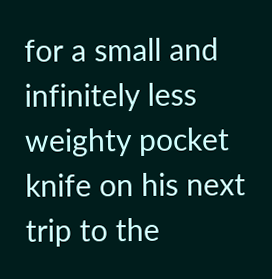for a small and infinitely less weighty pocket knife on his next trip to the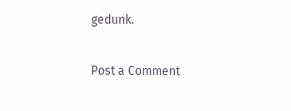gedunk.

Post a Comment